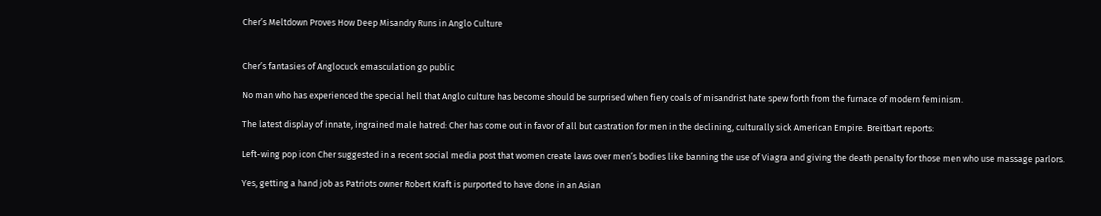Cher’s Meltdown Proves How Deep Misandry Runs in Anglo Culture


Cher’s fantasies of Anglocuck emasculation go public

No man who has experienced the special hell that Anglo culture has become should be surprised when fiery coals of misandrist hate spew forth from the furnace of modern feminism.

The latest display of innate, ingrained male hatred: Cher has come out in favor of all but castration for men in the declining, culturally sick American Empire. Breitbart reports:

Left-wing pop icon Cher suggested in a recent social media post that women create laws over men’s bodies like banning the use of Viagra and giving the death penalty for those men who use massage parlors.

Yes, getting a hand job as Patriots owner Robert Kraft is purported to have done in an Asian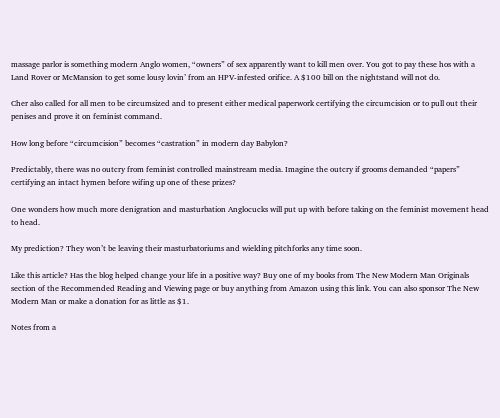massage parlor is something modern Anglo women, “owners” of sex apparently want to kill men over. You got to pay these hos with a Land Rover or McMansion to get some lousy lovin’ from an HPV-infested orifice. A $100 bill on the nightstand will not do.

Cher also called for all men to be circumsized and to present either medical paperwork certifying the circumcision or to pull out their penises and prove it on feminist command.

How long before “circumcision” becomes “castration” in modern day Babylon?

Predictably, there was no outcry from feminist controlled mainstream media. Imagine the outcry if grooms demanded “papers” certifying an intact hymen before wifing up one of these prizes?

One wonders how much more denigration and masturbation Anglocucks will put up with before taking on the feminist movement head to head.

My prediction? They won’t be leaving their masturbatoriums and wielding pitchforks any time soon.

Like this article? Has the blog helped change your life in a positive way? Buy one of my books from The New Modern Man Originals section of the Recommended Reading and Viewing page or buy anything from Amazon using this link. You can also sponsor The New Modern Man or make a donation for as little as $1.

Notes from a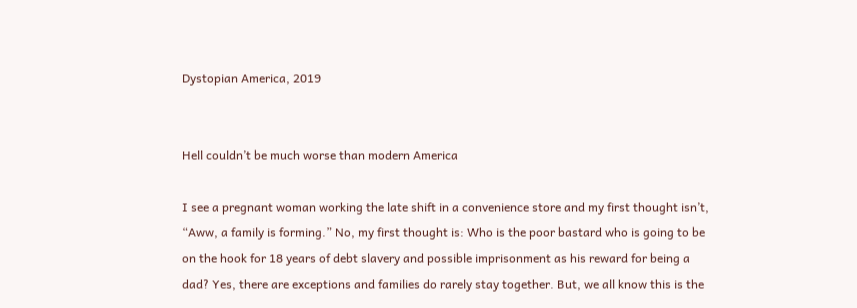Dystopian America, 2019


Hell couldn’t be much worse than modern America

I see a pregnant woman working the late shift in a convenience store and my first thought isn’t, “Aww, a family is forming.” No, my first thought is: Who is the poor bastard who is going to be on the hook for 18 years of debt slavery and possible imprisonment as his reward for being a dad? Yes, there are exceptions and families do rarely stay together. But, we all know this is the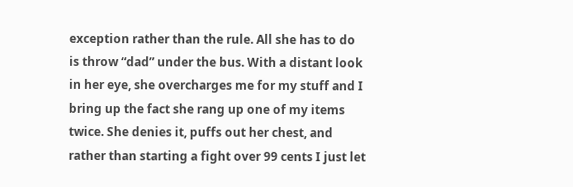exception rather than the rule. All she has to do is throw “dad” under the bus. With a distant look in her eye, she overcharges me for my stuff and I bring up the fact she rang up one of my items twice. She denies it, puffs out her chest, and rather than starting a fight over 99 cents I just let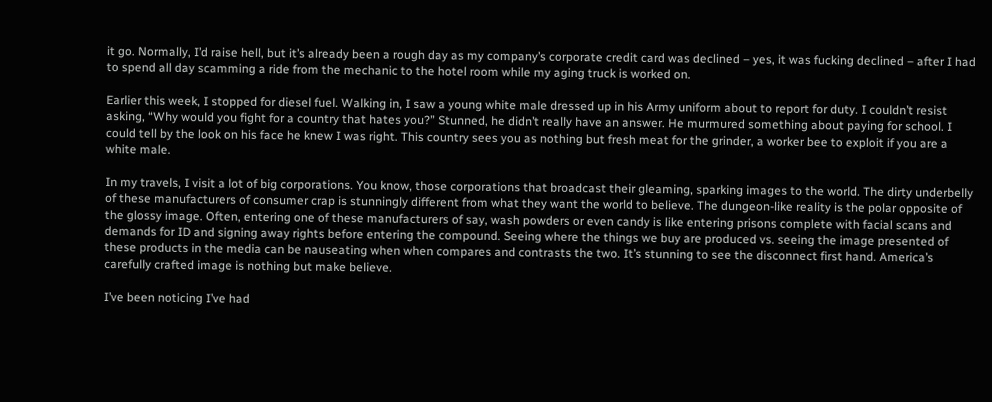it go. Normally, I’d raise hell, but it’s already been a rough day as my company’s corporate credit card was declined – yes, it was fucking declined – after I had to spend all day scamming a ride from the mechanic to the hotel room while my aging truck is worked on.

Earlier this week, I stopped for diesel fuel. Walking in, I saw a young white male dressed up in his Army uniform about to report for duty. I couldn’t resist asking, “Why would you fight for a country that hates you?” Stunned, he didn’t really have an answer. He murmured something about paying for school. I could tell by the look on his face he knew I was right. This country sees you as nothing but fresh meat for the grinder, a worker bee to exploit if you are a white male.

In my travels, I visit a lot of big corporations. You know, those corporations that broadcast their gleaming, sparking images to the world. The dirty underbelly of these manufacturers of consumer crap is stunningly different from what they want the world to believe. The dungeon-like reality is the polar opposite of the glossy image. Often, entering one of these manufacturers of say, wash powders or even candy is like entering prisons complete with facial scans and demands for ID and signing away rights before entering the compound. Seeing where the things we buy are produced vs. seeing the image presented of these products in the media can be nauseating when when compares and contrasts the two. It’s stunning to see the disconnect first hand. America’s carefully crafted image is nothing but make believe.

I’ve been noticing I’ve had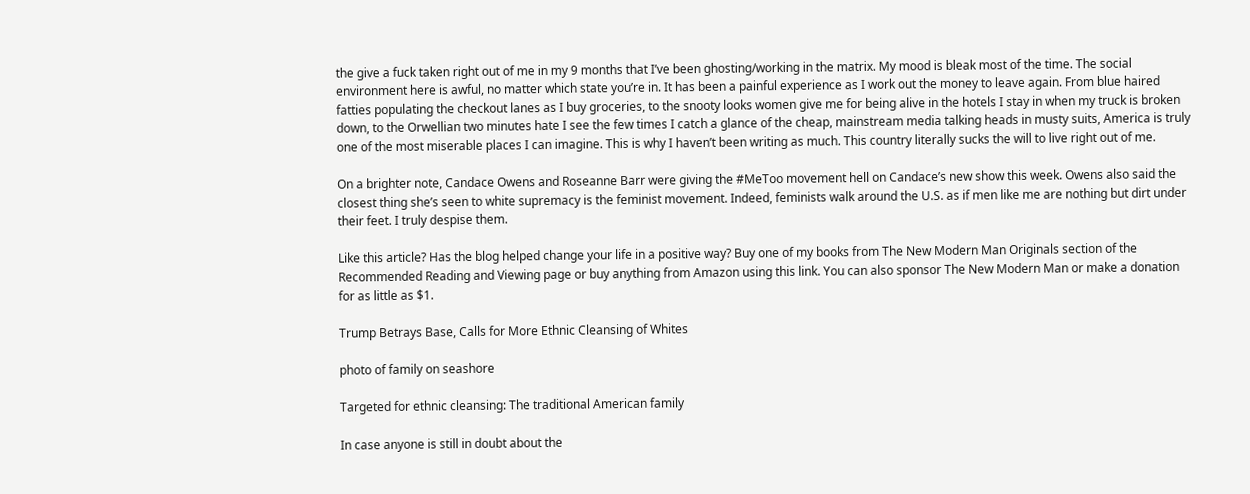the give a fuck taken right out of me in my 9 months that I’ve been ghosting/working in the matrix. My mood is bleak most of the time. The social environment here is awful, no matter which state you’re in. It has been a painful experience as I work out the money to leave again. From blue haired fatties populating the checkout lanes as I buy groceries, to the snooty looks women give me for being alive in the hotels I stay in when my truck is broken down, to the Orwellian two minutes hate I see the few times I catch a glance of the cheap, mainstream media talking heads in musty suits, America is truly one of the most miserable places I can imagine. This is why I haven’t been writing as much. This country literally sucks the will to live right out of me.

On a brighter note, Candace Owens and Roseanne Barr were giving the #MeToo movement hell on Candace’s new show this week. Owens also said the closest thing she’s seen to white supremacy is the feminist movement. Indeed, feminists walk around the U.S. as if men like me are nothing but dirt under their feet. I truly despise them.

Like this article? Has the blog helped change your life in a positive way? Buy one of my books from The New Modern Man Originals section of the Recommended Reading and Viewing page or buy anything from Amazon using this link. You can also sponsor The New Modern Man or make a donation for as little as $1.

Trump Betrays Base, Calls for More Ethnic Cleansing of Whites

photo of family on seashore

Targeted for ethnic cleansing: The traditional American family

In case anyone is still in doubt about the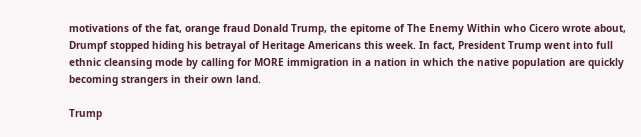motivations of the fat, orange fraud Donald Trump, the epitome of The Enemy Within who Cicero wrote about, Drumpf stopped hiding his betrayal of Heritage Americans this week. In fact, President Trump went into full ethnic cleansing mode by calling for MORE immigration in a nation in which the native population are quickly becoming strangers in their own land.

Trump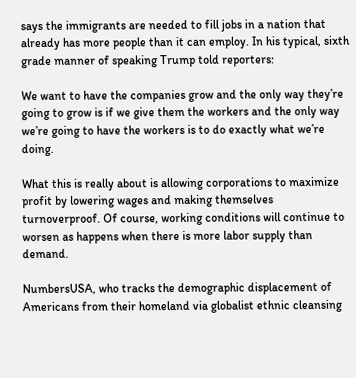says the immigrants are needed to fill jobs in a nation that already has more people than it can employ. In his typical, sixth grade manner of speaking Trump told reporters:

We want to have the companies grow and the only way they’re going to grow is if we give them the workers and the only way we’re going to have the workers is to do exactly what we’re doing.

What this is really about is allowing corporations to maximize profit by lowering wages and making themselves turnoverproof. Of course, working conditions will continue to worsen as happens when there is more labor supply than demand.

NumbersUSA, who tracks the demographic displacement of Americans from their homeland via globalist ethnic cleansing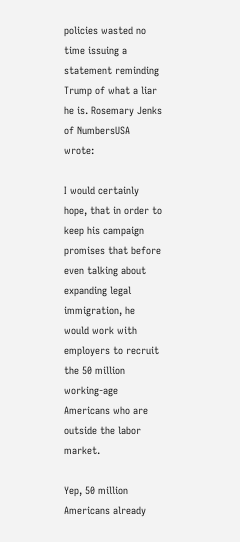policies wasted no time issuing a statement reminding Trump of what a liar he is. Rosemary Jenks of NumbersUSA wrote:

I would certainly hope, that in order to keep his campaign promises that before even talking about expanding legal immigration, he would work with employers to recruit the 50 million working-age Americans who are outside the labor market.

Yep, 50 million Americans already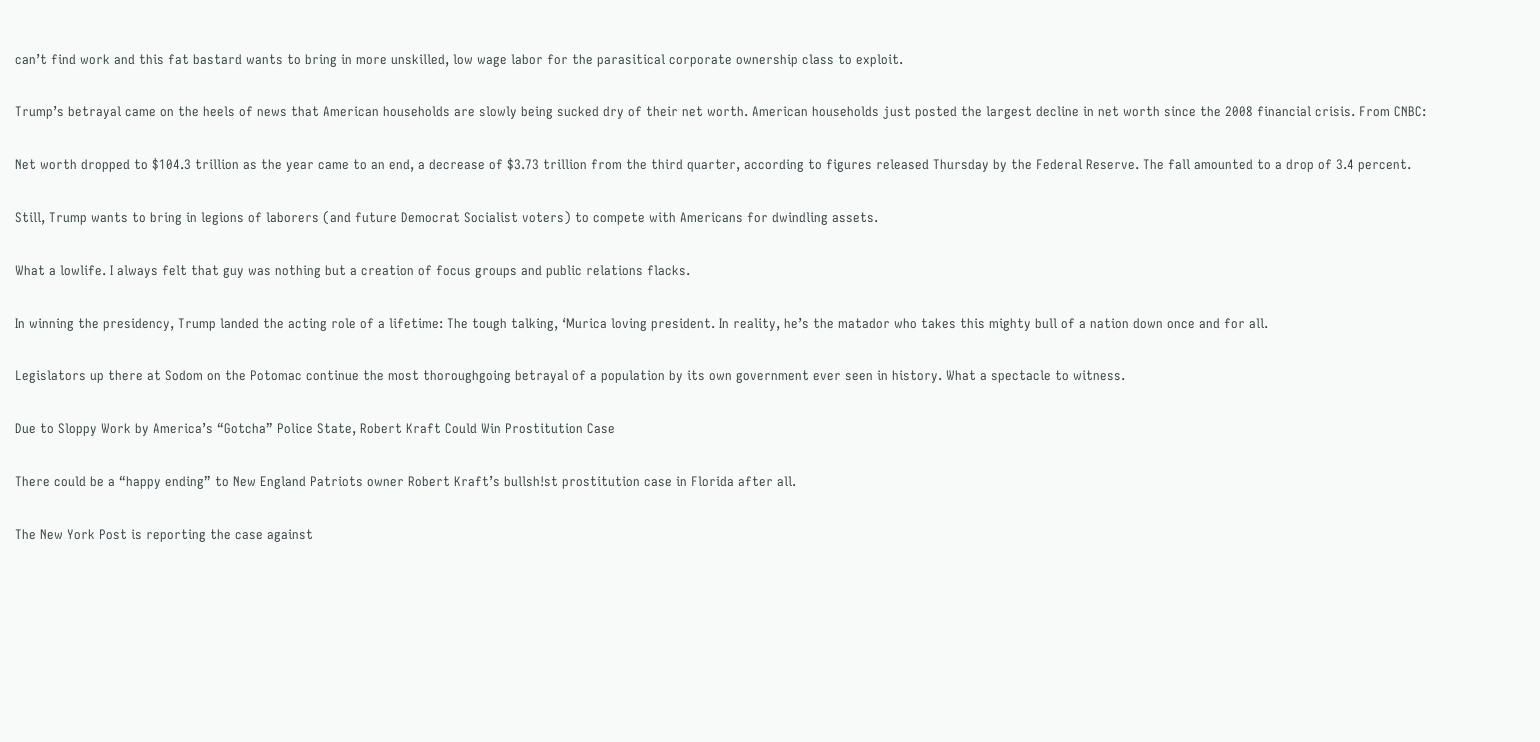can’t find work and this fat bastard wants to bring in more unskilled, low wage labor for the parasitical corporate ownership class to exploit.

Trump’s betrayal came on the heels of news that American households are slowly being sucked dry of their net worth. American households just posted the largest decline in net worth since the 2008 financial crisis. From CNBC:

Net worth dropped to $104.3 trillion as the year came to an end, a decrease of $3.73 trillion from the third quarter, according to figures released Thursday by the Federal Reserve. The fall amounted to a drop of 3.4 percent.

Still, Trump wants to bring in legions of laborers (and future Democrat Socialist voters) to compete with Americans for dwindling assets.

What a lowlife. I always felt that guy was nothing but a creation of focus groups and public relations flacks.

In winning the presidency, Trump landed the acting role of a lifetime: The tough talking, ‘Murica loving president. In reality, he’s the matador who takes this mighty bull of a nation down once and for all.

Legislators up there at Sodom on the Potomac continue the most thoroughgoing betrayal of a population by its own government ever seen in history. What a spectacle to witness.

Due to Sloppy Work by America’s “Gotcha” Police State, Robert Kraft Could Win Prostitution Case

There could be a “happy ending” to New England Patriots owner Robert Kraft’s bullsh!st prostitution case in Florida after all.

The New York Post is reporting the case against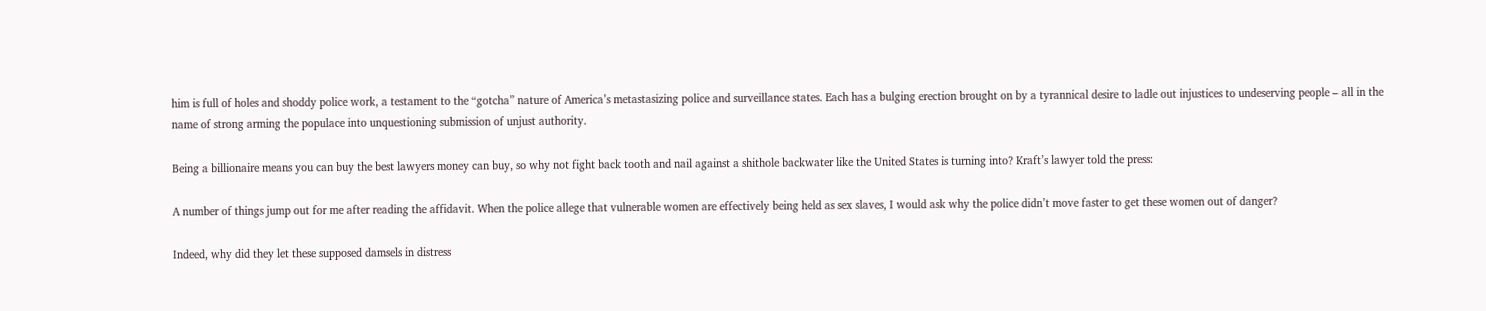him is full of holes and shoddy police work, a testament to the “gotcha” nature of America’s metastasizing police and surveillance states. Each has a bulging erection brought on by a tyrannical desire to ladle out injustices to undeserving people – all in the name of strong arming the populace into unquestioning submission of unjust authority.

Being a billionaire means you can buy the best lawyers money can buy, so why not fight back tooth and nail against a shithole backwater like the United States is turning into? Kraft’s lawyer told the press:

A number of things jump out for me after reading the affidavit. When the police allege that vulnerable women are effectively being held as sex slaves, I would ask why the police didn’t move faster to get these women out of danger?

Indeed, why did they let these supposed damsels in distress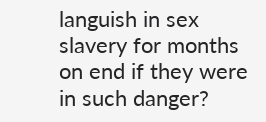languish in sex slavery for months on end if they were in such danger?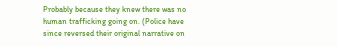Probably because they knew there was no human trafficking going on. (Police have since reversed their original narrative on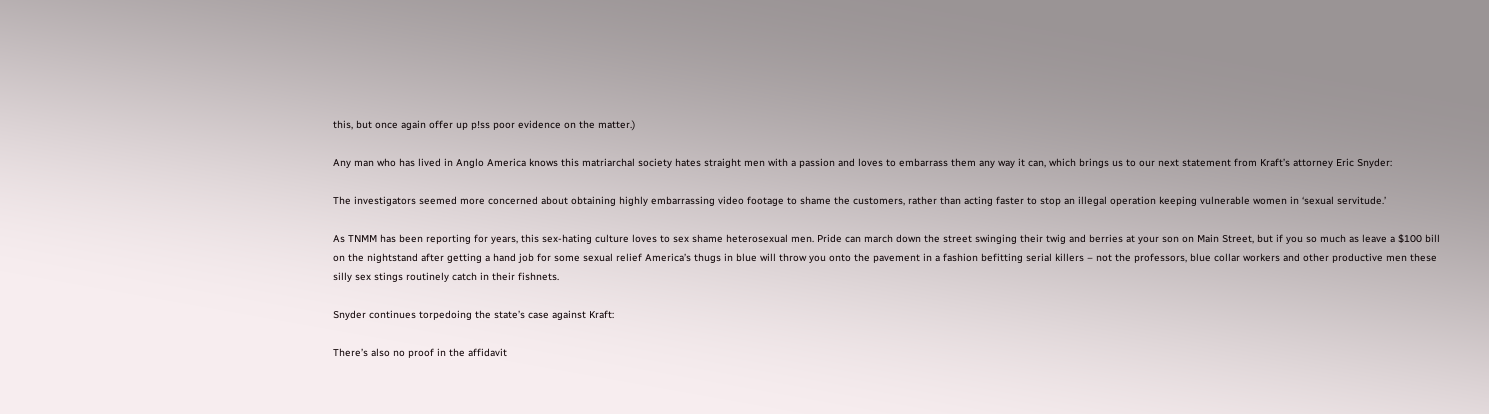this, but once again offer up p!ss poor evidence on the matter.)

Any man who has lived in Anglo America knows this matriarchal society hates straight men with a passion and loves to embarrass them any way it can, which brings us to our next statement from Kraft’s attorney Eric Snyder:

The investigators seemed more concerned about obtaining highly embarrassing video footage to shame the customers, rather than acting faster to stop an illegal operation keeping vulnerable women in ‘sexual servitude.’

As TNMM has been reporting for years, this sex-hating culture loves to sex shame heterosexual men. Pride can march down the street swinging their twig and berries at your son on Main Street, but if you so much as leave a $100 bill on the nightstand after getting a hand job for some sexual relief America’s thugs in blue will throw you onto the pavement in a fashion befitting serial killers – not the professors, blue collar workers and other productive men these silly sex stings routinely catch in their fishnets.

Snyder continues torpedoing the state’s case against Kraft:

There’s also no proof in the affidavit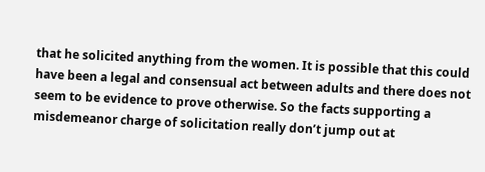that he solicited anything from the women. It is possible that this could have been a legal and consensual act between adults and there does not seem to be evidence to prove otherwise. So the facts supporting a misdemeanor charge of solicitation really don’t jump out at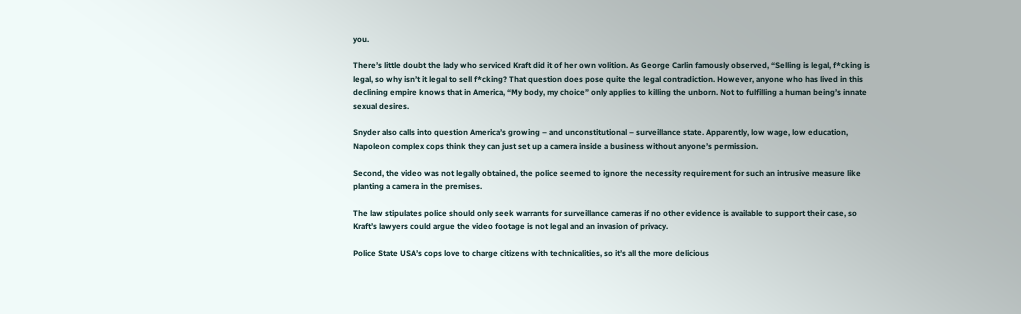you.

There’s little doubt the lady who serviced Kraft did it of her own volition. As George Carlin famously observed, “Selling is legal, f*cking is legal, so why isn’t it legal to sell f*cking? That question does pose quite the legal contradiction. However, anyone who has lived in this declining empire knows that in America, “My body, my choice” only applies to killing the unborn. Not to fulfilling a human being’s innate sexual desires.

Snyder also calls into question America’s growing – and unconstitutional – surveillance state. Apparently, low wage, low education, Napoleon complex cops think they can just set up a camera inside a business without anyone’s permission.

Second, the video was not legally obtained, the police seemed to ignore the necessity requirement for such an intrusive measure like planting a camera in the premises.

The law stipulates police should only seek warrants for surveillance cameras if no other evidence is available to support their case, so Kraft’s lawyers could argue the video footage is not legal and an invasion of privacy.

Police State USA’s cops love to charge citizens with technicalities, so it’s all the more delicious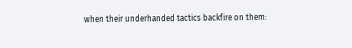when their underhanded tactics backfire on them: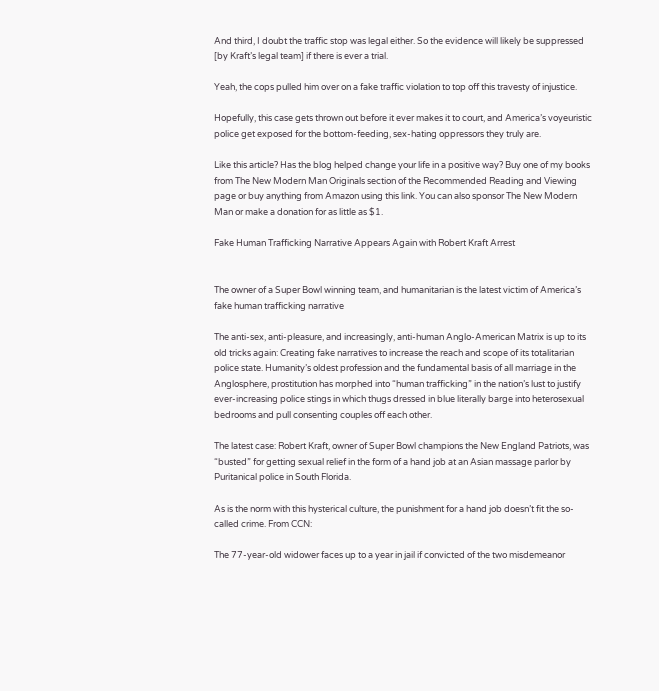And third, I doubt the traffic stop was legal either. So the evidence will likely be suppressed [by Kraft’s legal team] if there is ever a trial.

Yeah, the cops pulled him over on a fake traffic violation to top off this travesty of injustice.

Hopefully, this case gets thrown out before it ever makes it to court, and America’s voyeuristic police get exposed for the bottom-feeding, sex-hating oppressors they truly are.

Like this article? Has the blog helped change your life in a positive way? Buy one of my books from The New Modern Man Originals section of the Recommended Reading and Viewing page or buy anything from Amazon using this link. You can also sponsor The New Modern Man or make a donation for as little as $1.

Fake Human Trafficking Narrative Appears Again with Robert Kraft Arrest


The owner of a Super Bowl winning team, and humanitarian is the latest victim of America’s fake human trafficking narrative

The anti-sex, anti-pleasure, and increasingly, anti-human Anglo-American Matrix is up to its old tricks again: Creating fake narratives to increase the reach and scope of its totalitarian police state. Humanity’s oldest profession and the fundamental basis of all marriage in the Anglosphere, prostitution has morphed into “human trafficking” in the nation’s lust to justify ever-increasing police stings in which thugs dressed in blue literally barge into heterosexual bedrooms and pull consenting couples off each other.

The latest case: Robert Kraft, owner of Super Bowl champions the New England Patriots, was “busted” for getting sexual relief in the form of a hand job at an Asian massage parlor by Puritanical police in South Florida.

As is the norm with this hysterical culture, the punishment for a hand job doesn’t fit the so-called crime. From CCN:

The 77-year-old widower faces up to a year in jail if convicted of the two misdemeanor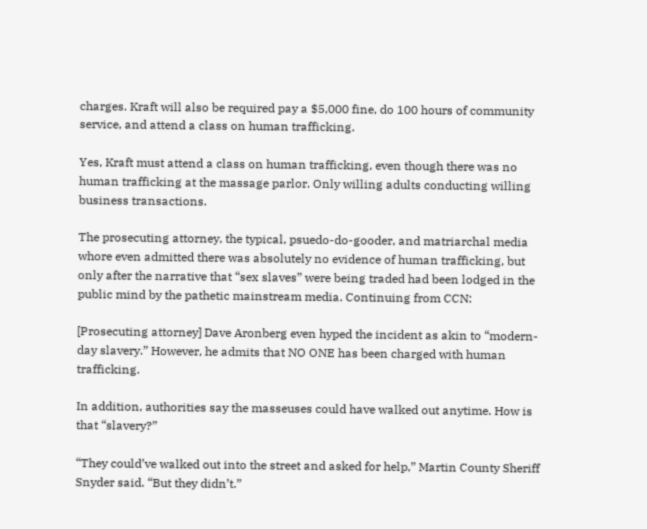charges. Kraft will also be required pay a $5,000 fine, do 100 hours of community service, and attend a class on human trafficking.

Yes, Kraft must attend a class on human trafficking, even though there was no human trafficking at the massage parlor. Only willing adults conducting willing business transactions.

The prosecuting attorney, the typical, psuedo-do-gooder, and matriarchal media whore even admitted there was absolutely no evidence of human trafficking, but only after the narrative that “sex slaves” were being traded had been lodged in the public mind by the pathetic mainstream media. Continuing from CCN:

[Prosecuting attorney] Dave Aronberg even hyped the incident as akin to “modern-day slavery.” However, he admits that NO ONE has been charged with human trafficking.

In addition, authorities say the masseuses could have walked out anytime. How is that “slavery?”

“They could’ve walked out into the street and asked for help,” Martin County Sheriff Snyder said. “But they didn’t.”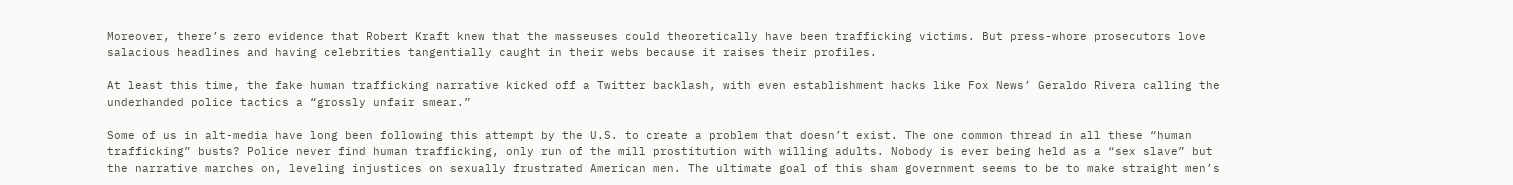Moreover, there’s zero evidence that Robert Kraft knew that the masseuses could theoretically have been trafficking victims. But press-whore prosecutors love salacious headlines and having celebrities tangentially caught in their webs because it raises their profiles.

At least this time, the fake human trafficking narrative kicked off a Twitter backlash, with even establishment hacks like Fox News’ Geraldo Rivera calling the underhanded police tactics a “grossly unfair smear.”

Some of us in alt-media have long been following this attempt by the U.S. to create a problem that doesn’t exist. The one common thread in all these “human trafficking” busts? Police never find human trafficking, only run of the mill prostitution with willing adults. Nobody is ever being held as a “sex slave” but the narrative marches on, leveling injustices on sexually frustrated American men. The ultimate goal of this sham government seems to be to make straight men’s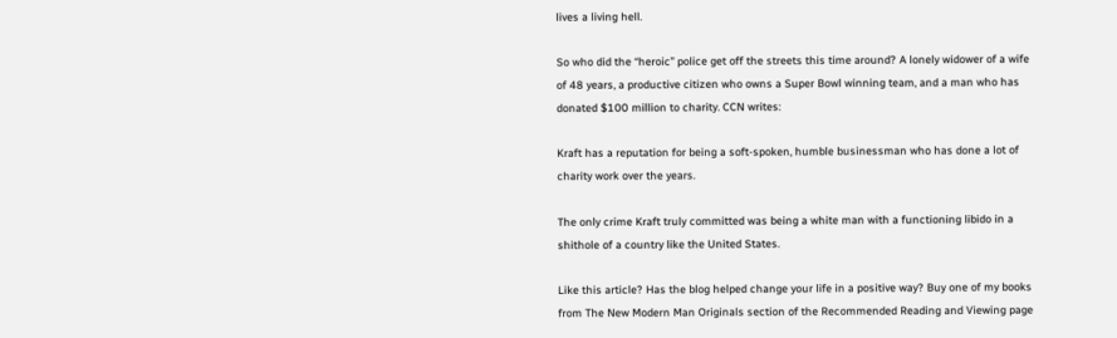lives a living hell.

So who did the “heroic” police get off the streets this time around? A lonely widower of a wife of 48 years, a productive citizen who owns a Super Bowl winning team, and a man who has donated $100 million to charity. CCN writes:

Kraft has a reputation for being a soft-spoken, humble businessman who has done a lot of charity work over the years.

The only crime Kraft truly committed was being a white man with a functioning libido in a shithole of a country like the United States.

Like this article? Has the blog helped change your life in a positive way? Buy one of my books from The New Modern Man Originals section of the Recommended Reading and Viewing page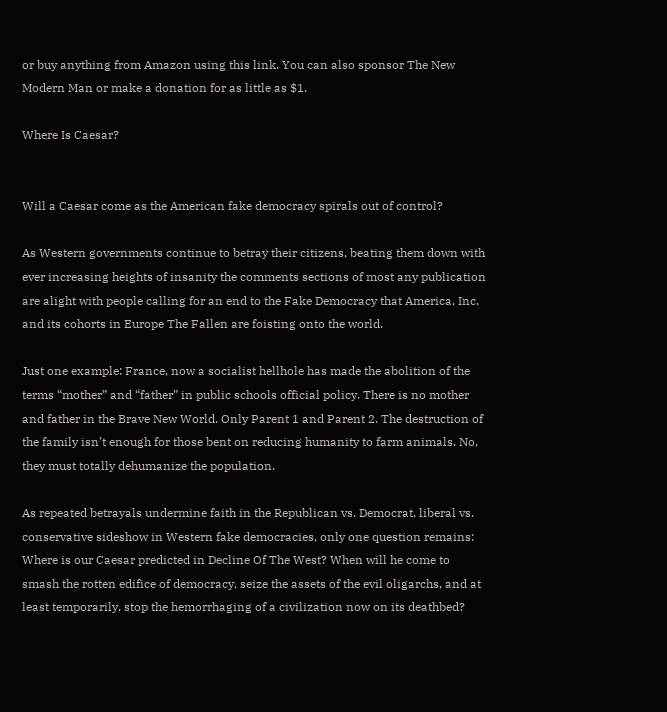or buy anything from Amazon using this link. You can also sponsor The New Modern Man or make a donation for as little as $1.

Where Is Caesar?


Will a Caesar come as the American fake democracy spirals out of control?

As Western governments continue to betray their citizens, beating them down with ever increasing heights of insanity the comments sections of most any publication are alight with people calling for an end to the Fake Democracy that America, Inc. and its cohorts in Europe The Fallen are foisting onto the world.

Just one example: France, now a socialist hellhole has made the abolition of the terms “mother” and “father” in public schools official policy. There is no mother and father in the Brave New World. Only Parent 1 and Parent 2. The destruction of the family isn’t enough for those bent on reducing humanity to farm animals. No, they must totally dehumanize the population.

As repeated betrayals undermine faith in the Republican vs. Democrat, liberal vs. conservative sideshow in Western fake democracies, only one question remains: Where is our Caesar predicted in Decline Of The West? When will he come to smash the rotten edifice of democracy, seize the assets of the evil oligarchs, and at least temporarily, stop the hemorrhaging of a civilization now on its deathbed?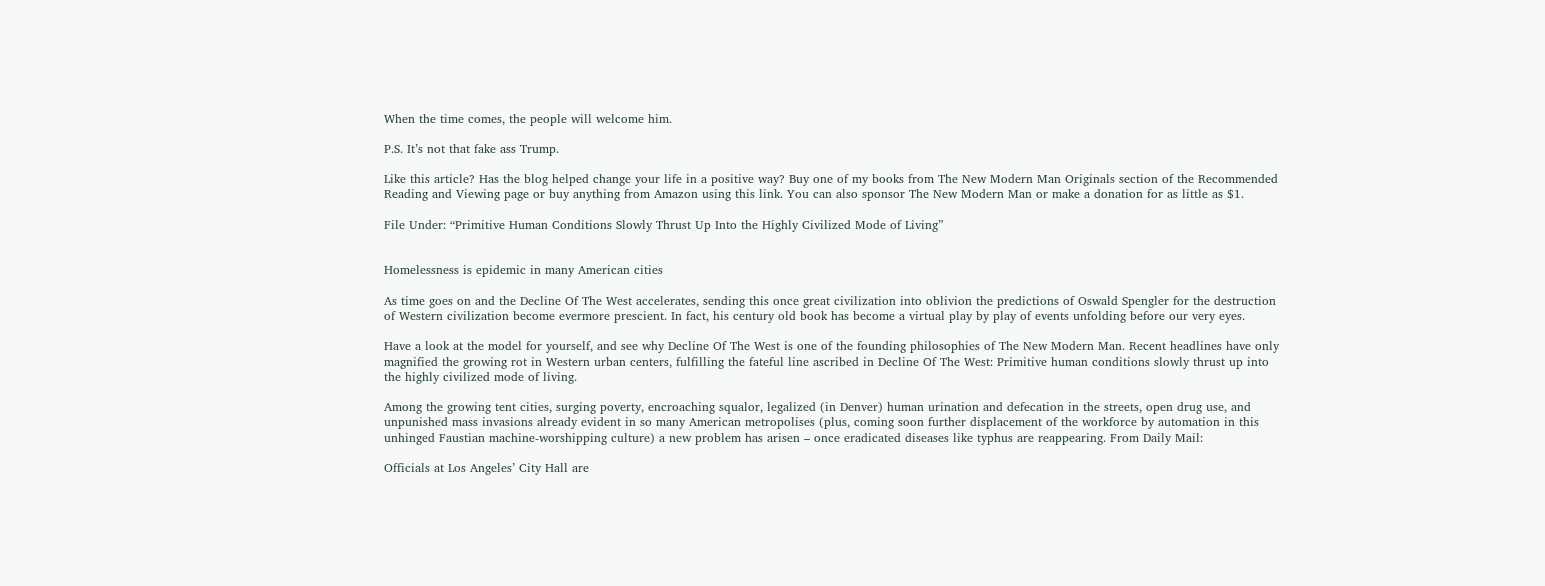When the time comes, the people will welcome him.

P.S. It’s not that fake ass Trump.

Like this article? Has the blog helped change your life in a positive way? Buy one of my books from The New Modern Man Originals section of the Recommended Reading and Viewing page or buy anything from Amazon using this link. You can also sponsor The New Modern Man or make a donation for as little as $1.

File Under: “Primitive Human Conditions Slowly Thrust Up Into the Highly Civilized Mode of Living”


Homelessness is epidemic in many American cities

As time goes on and the Decline Of The West accelerates, sending this once great civilization into oblivion the predictions of Oswald Spengler for the destruction of Western civilization become evermore prescient. In fact, his century old book has become a virtual play by play of events unfolding before our very eyes.

Have a look at the model for yourself, and see why Decline Of The West is one of the founding philosophies of The New Modern Man. Recent headlines have only magnified the growing rot in Western urban centers, fulfilling the fateful line ascribed in Decline Of The West: Primitive human conditions slowly thrust up into the highly civilized mode of living.

Among the growing tent cities, surging poverty, encroaching squalor, legalized (in Denver) human urination and defecation in the streets, open drug use, and unpunished mass invasions already evident in so many American metropolises (plus, coming soon further displacement of the workforce by automation in this unhinged Faustian machine-worshipping culture) a new problem has arisen – once eradicated diseases like typhus are reappearing. From Daily Mail:

Officials at Los Angeles’ City Hall are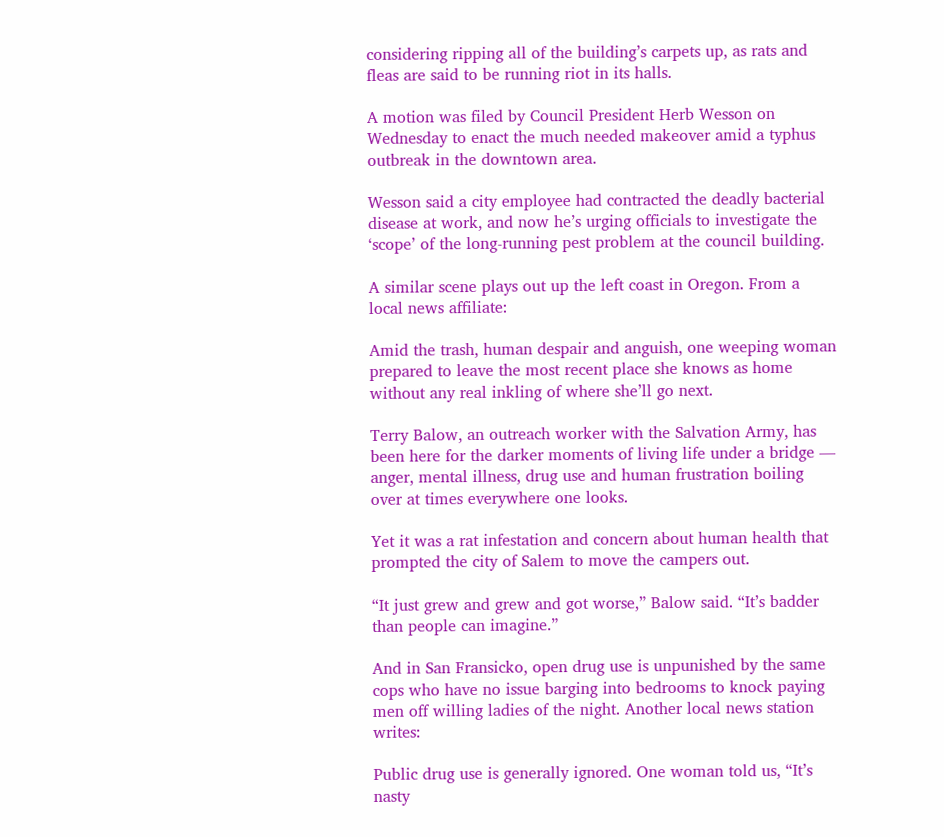considering ripping all of the building’s carpets up, as rats and fleas are said to be running riot in its halls.

A motion was filed by Council President Herb Wesson on Wednesday to enact the much needed makeover amid a typhus outbreak in the downtown area.

Wesson said a city employee had contracted the deadly bacterial disease at work, and now he’s urging officials to investigate the ‘scope’ of the long-running pest problem at the council building.

A similar scene plays out up the left coast in Oregon. From a local news affiliate:

Amid the trash, human despair and anguish, one weeping woman prepared to leave the most recent place she knows as home without any real inkling of where she’ll go next.

Terry Balow, an outreach worker with the Salvation Army, has been here for the darker moments of living life under a bridge — anger, mental illness, drug use and human frustration boiling over at times everywhere one looks.

Yet it was a rat infestation and concern about human health that prompted the city of Salem to move the campers out.

“It just grew and grew and got worse,” Balow said. “It’s badder than people can imagine.”

And in San Fransicko, open drug use is unpunished by the same cops who have no issue barging into bedrooms to knock paying men off willing ladies of the night. Another local news station writes:

Public drug use is generally ignored. One woman told us, “It’s nasty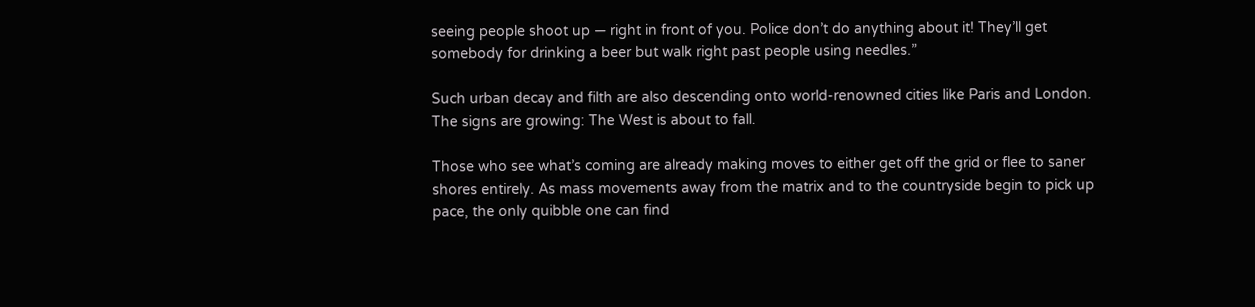seeing people shoot up — right in front of you. Police don’t do anything about it! They’ll get somebody for drinking a beer but walk right past people using needles.”

Such urban decay and filth are also descending onto world-renowned cities like Paris and London. The signs are growing: The West is about to fall.

Those who see what’s coming are already making moves to either get off the grid or flee to saner shores entirely. As mass movements away from the matrix and to the countryside begin to pick up pace, the only quibble one can find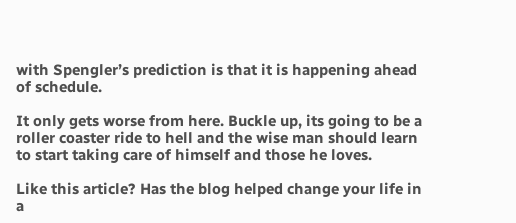with Spengler’s prediction is that it is happening ahead of schedule.

It only gets worse from here. Buckle up, its going to be a roller coaster ride to hell and the wise man should learn to start taking care of himself and those he loves.

Like this article? Has the blog helped change your life in a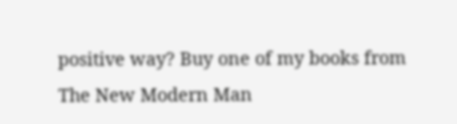positive way? Buy one of my books from The New Modern Man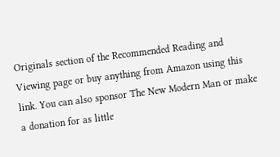Originals section of the Recommended Reading and Viewing page or buy anything from Amazon using this link. You can also sponsor The New Modern Man or make a donation for as little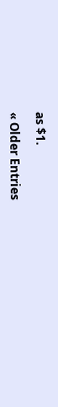as $1.

« Older Entries